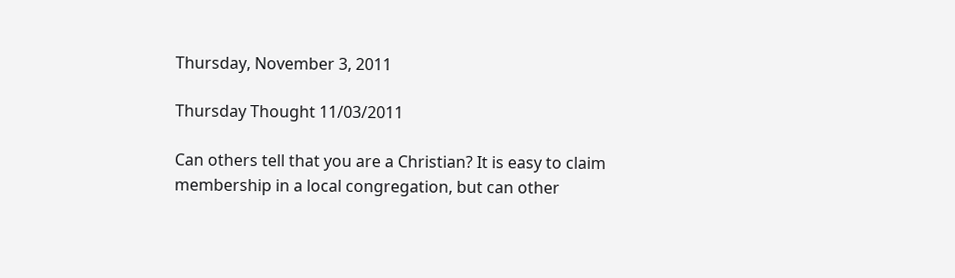Thursday, November 3, 2011

Thursday Thought 11/03/2011

Can others tell that you are a Christian? It is easy to claim membership in a local congregation, but can other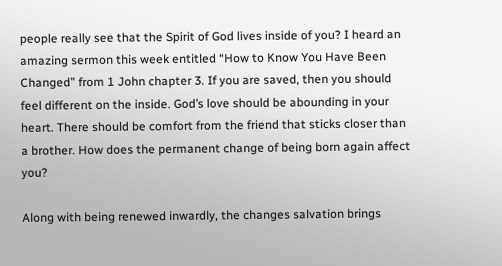people really see that the Spirit of God lives inside of you? I heard an amazing sermon this week entitled “How to Know You Have Been Changed” from 1 John chapter 3. If you are saved, then you should feel different on the inside. God’s love should be abounding in your heart. There should be comfort from the friend that sticks closer than a brother. How does the permanent change of being born again affect you?

Along with being renewed inwardly, the changes salvation brings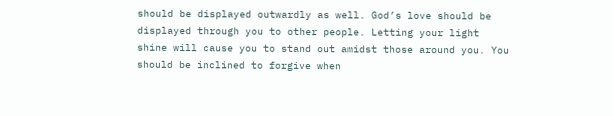should be displayed outwardly as well. God’s love should be displayed through you to other people. Letting your light shine will cause you to stand out amidst those around you. You should be inclined to forgive when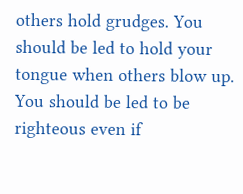others hold grudges. You should be led to hold your tongue when others blow up. You should be led to be righteous even if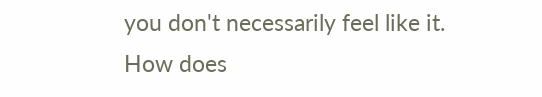you don't necessarily feel like it. How does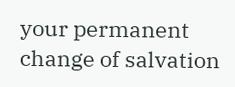your permanent change of salvation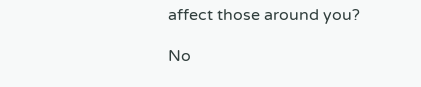affect those around you?

No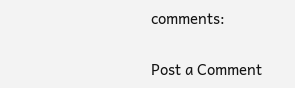comments:

Post a Comment